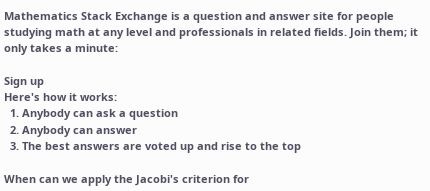Mathematics Stack Exchange is a question and answer site for people studying math at any level and professionals in related fields. Join them; it only takes a minute:

Sign up
Here's how it works:
  1. Anybody can ask a question
  2. Anybody can answer
  3. The best answers are voted up and rise to the top

When can we apply the Jacobi's criterion for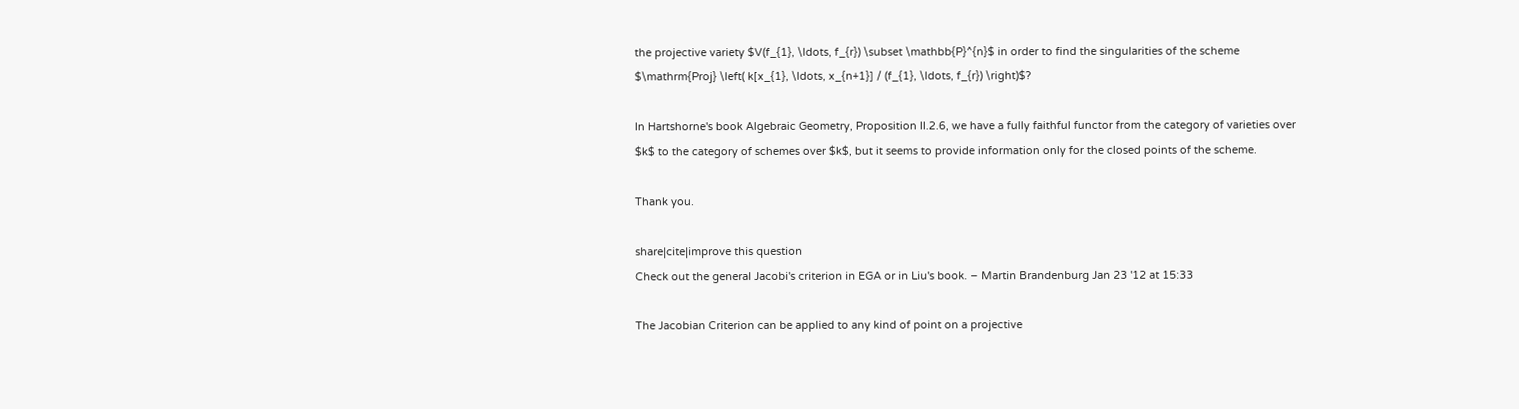the projective variety $V(f_{1}, \ldots, f_{r}) \subset \mathbb{P}^{n}$ in order to find the singularities of the scheme $\mathrm{Proj} \left( k[x_{1}, \ldots, x_{n+1}] / (f_{1}, \ldots, f_{r}) \right)$?

In Hartshorne's book Algebraic Geometry, Proposition II.2.6, we have a fully faithful functor from the category of varieties over $k$ to the category of schemes over $k$, but it seems to provide information only for the closed points of the scheme.

Thank you.

share|cite|improve this question
Check out the general Jacobi's criterion in EGA or in Liu's book. – Martin Brandenburg Jan 23 '12 at 15:33

The Jacobian Criterion can be applied to any kind of point on a projective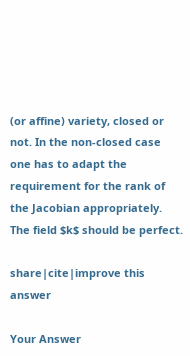(or affine) variety, closed or not. In the non-closed case one has to adapt the requirement for the rank of the Jacobian appropriately. The field $k$ should be perfect.

share|cite|improve this answer

Your Answer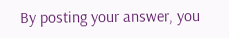By posting your answer, you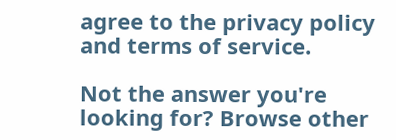agree to the privacy policy and terms of service.

Not the answer you're looking for? Browse other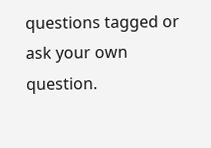questions tagged or ask your own question.